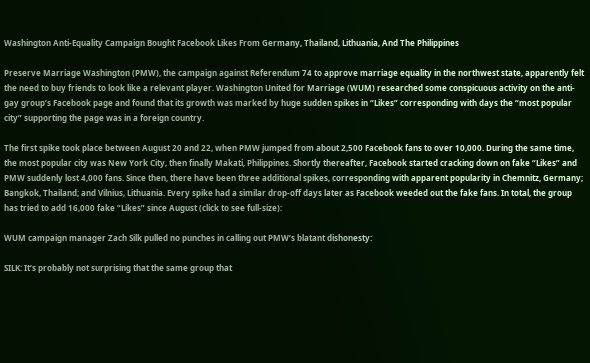Washington Anti-Equality Campaign Bought Facebook Likes From Germany, Thailand, Lithuania, And The Philippines

Preserve Marriage Washington (PMW), the campaign against Referendum 74 to approve marriage equality in the northwest state, apparently felt the need to buy friends to look like a relevant player. Washington United for Marriage (WUM) researched some conspicuous activity on the anti-gay group’s Facebook page and found that its growth was marked by huge sudden spikes in “Likes” corresponding with days the “most popular city” supporting the page was in a foreign country.

The first spike took place between August 20 and 22, when PMW jumped from about 2,500 Facebook fans to over 10,000. During the same time, the most popular city was New York City, then finally Makati, Philippines. Shortly thereafter, Facebook started cracking down on fake “Likes” and PMW suddenly lost 4,000 fans. Since then, there have been three additional spikes, corresponding with apparent popularity in Chemnitz, Germany; Bangkok, Thailand; and Vilnius, Lithuania. Every spike had a similar drop-off days later as Facebook weeded out the fake fans. In total, the group has tried to add 16,000 fake “Likes” since August (click to see full-size):

WUM campaign manager Zach Silk pulled no punches in calling out PMW’s blatant dishonesty:

SILK: It’s probably not surprising that the same group that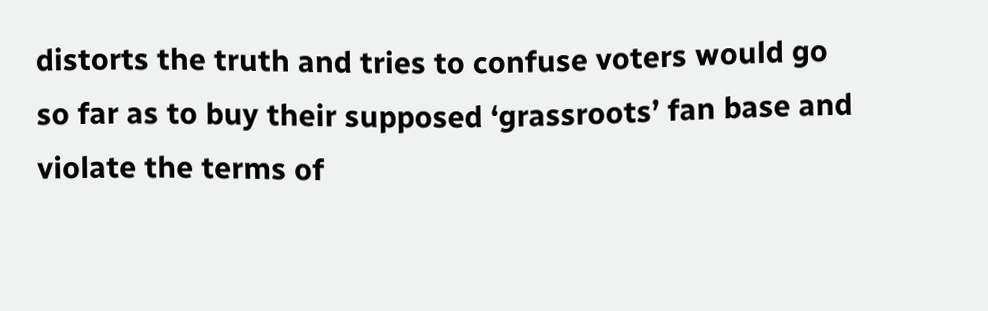distorts the truth and tries to confuse voters would go so far as to buy their supposed ‘grassroots’ fan base and violate the terms of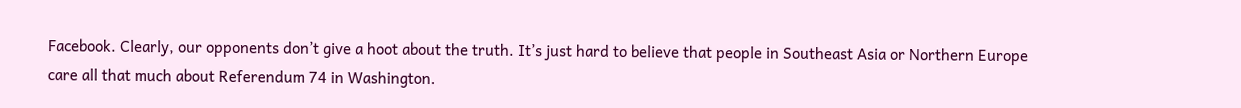Facebook. Clearly, our opponents don’t give a hoot about the truth. It’s just hard to believe that people in Southeast Asia or Northern Europe care all that much about Referendum 74 in Washington.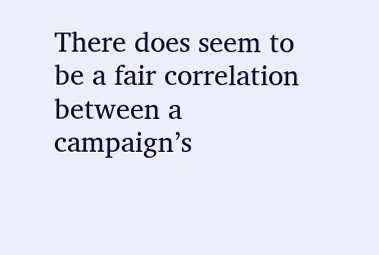There does seem to be a fair correlation between a campaign’s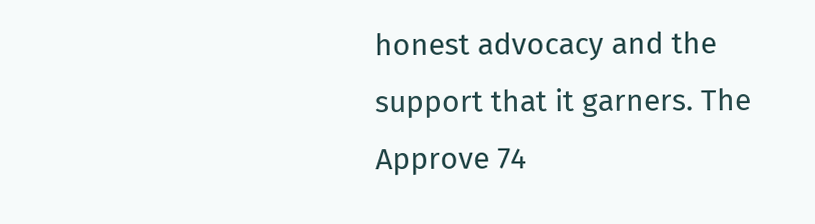honest advocacy and the support that it garners. The Approve 74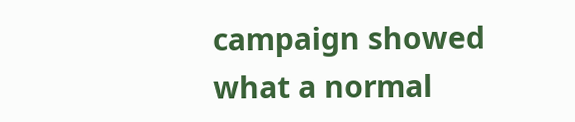campaign showed what a normal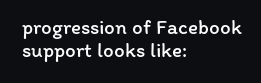progression of Facebook support looks like: